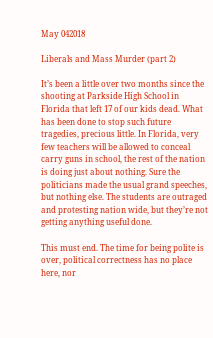May 042018

Liberals and Mass Murder (part 2)

It’s been a little over two months since the shooting at Parkside High School in Florida that left 17 of our kids dead. What has been done to stop such future tragedies, precious little. In Florida, very few teachers will be allowed to conceal carry guns in school, the rest of the nation is doing just about nothing. Sure the politicians made the usual grand speeches, but nothing else. The students are outraged and protesting nation wide, but they’re not getting anything useful done.

This must end. The time for being polite is over, political correctness has no place here, nor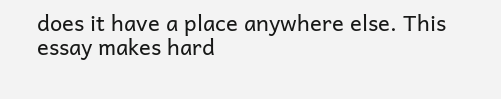does it have a place anywhere else. This essay makes hard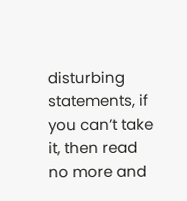disturbing statements, if you can’t take it, then read no more and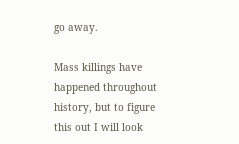go away.

Mass killings have happened throughout history, but to figure this out I will look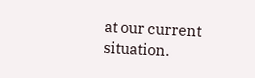at our current situation.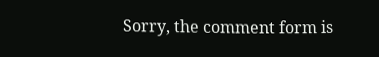Sorry, the comment form is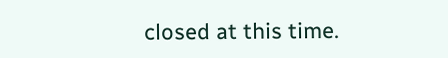closed at this time.